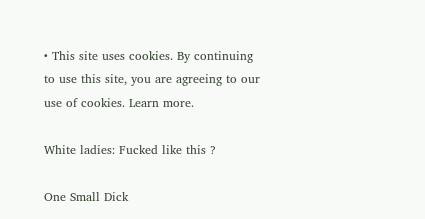• This site uses cookies. By continuing to use this site, you are agreeing to our use of cookies. Learn more.

White ladies: Fucked like this ?

One Small Dick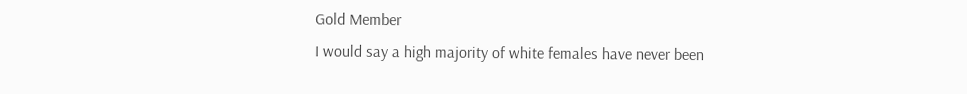Gold Member
I would say a high majority of white females have never been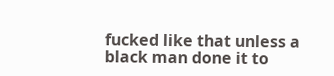fucked like that unless a black man done it to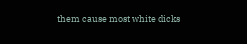them cause most white dicks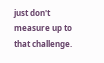just don't measure up to that challenge.